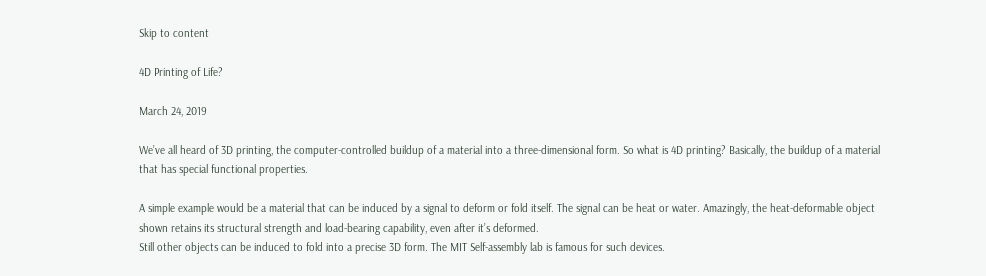Skip to content

4D Printing of Life?

March 24, 2019

We’ve all heard of 3D printing, the computer-controlled buildup of a material into a three-dimensional form. So what is 4D printing? Basically, the buildup of a material that has special functional properties.

A simple example would be a material that can be induced by a signal to deform or fold itself. The signal can be heat or water. Amazingly, the heat-deformable object shown retains its structural strength and load-bearing capability, even after it’s deformed.
Still other objects can be induced to fold into a precise 3D form. The MIT Self-assembly lab is famous for such devices.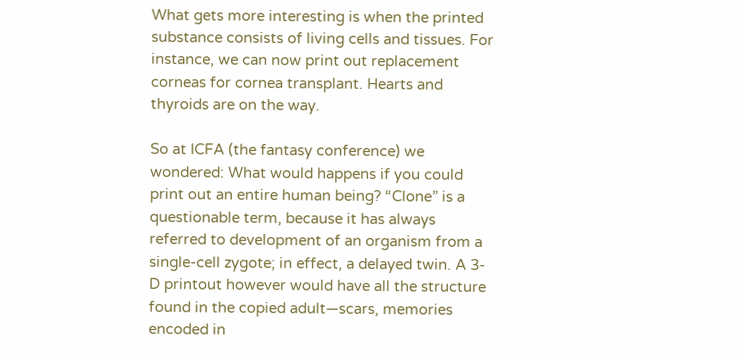What gets more interesting is when the printed substance consists of living cells and tissues. For instance, we can now print out replacement corneas for cornea transplant. Hearts and thyroids are on the way.

So at ICFA (the fantasy conference) we wondered: What would happens if you could print out an entire human being? “Clone” is a questionable term, because it has always referred to development of an organism from a single-cell zygote; in effect, a delayed twin. A 3-D printout however would have all the structure found in the copied adult—scars, memories encoded in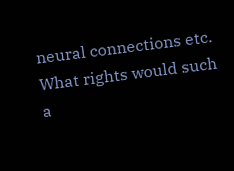neural connections etc. What rights would such a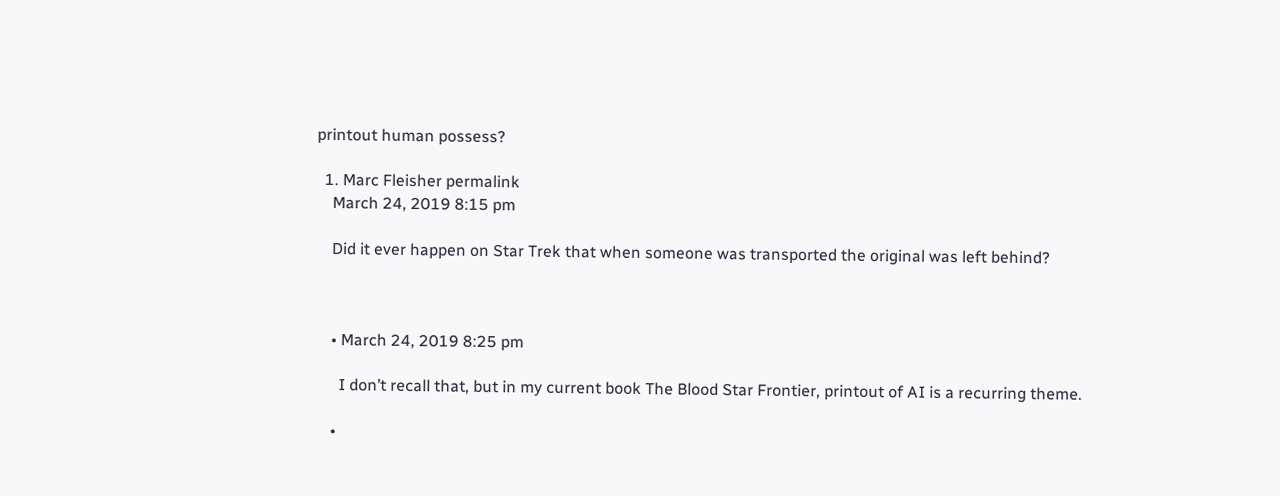printout human possess?

  1. Marc Fleisher permalink
    March 24, 2019 8:15 pm

    Did it ever happen on Star Trek that when someone was transported the original was left behind?



    • March 24, 2019 8:25 pm

      I don’t recall that, but in my current book The Blood Star Frontier, printout of AI is a recurring theme.

    •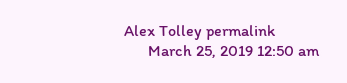Alex Tolley permalink
      March 25, 2019 12:50 am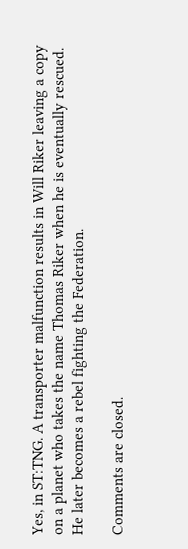Yes, in ST:TNG. A transporter malfunction results in Will Riker leaving a copy on a planet who takes the name Thomas Riker when he is eventually rescued. He later becomes a rebel fighting the Federation.

Comments are closed.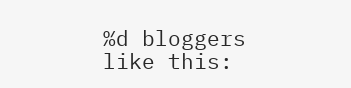%d bloggers like this: